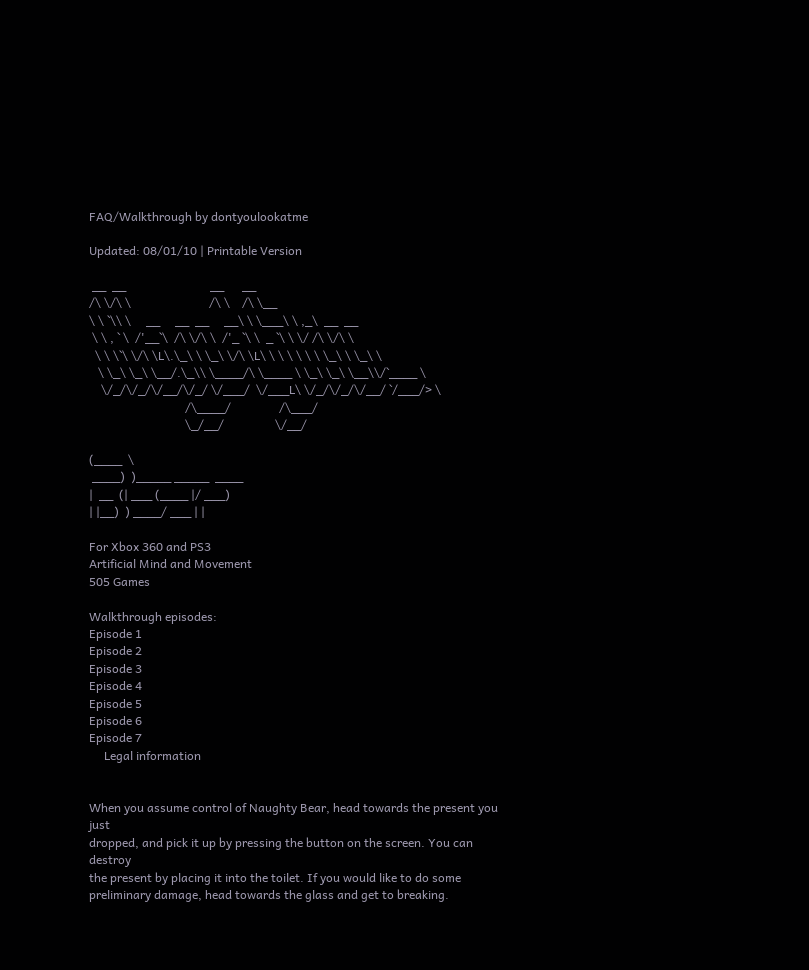FAQ/Walkthrough by dontyoulookatme

Updated: 08/01/10 | Printable Version

 __  __                            __      __
/\ \/\ \                          /\ \    /\ \__
\ \ `\\ \     __     __  __     __\ \ \___\ \ ,_\  __  __
 \ \ , ` \  /'__`\  /\ \/\ \  /'_ `\ \  _ `\ \ \/ /\ \/\ \
  \ \ \`\ \/\ \L\.\_\ \ \_\ \/\ \L\ \ \ \ \ \ \ \_\ \ \_\ \
   \ \_\ \_\ \__/.\_\\ \____/\ \____ \ \_\ \_\ \__\\/`____ \
    \/_/\/_/\/__/\/_/ \/___/  \/___L\ \/_/\/_/\/__/ `/___/> \
                                /\____/                /\___/
                                \_/__/                 \/__/

(____  \
 ____)  )_____ _____  ____
|  __  (| ___ (____ |/ ___)
| |__)  ) ____/ ___ | |

For Xbox 360 and PS3
Artificial Mind and Movement
505 Games

Walkthrough episodes:
Episode 1
Episode 2
Episode 3
Episode 4
Episode 5
Episode 6
Episode 7
     Legal information


When you assume control of Naughty Bear, head towards the present you just
dropped, and pick it up by pressing the button on the screen. You can destroy
the present by placing it into the toilet. If you would like to do some
preliminary damage, head towards the glass and get to breaking.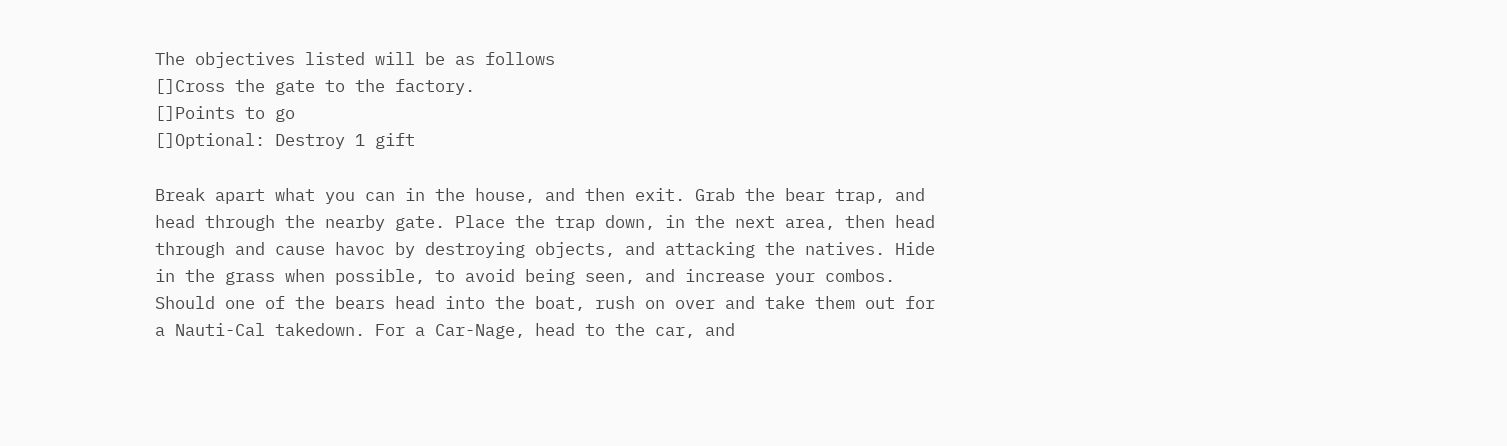The objectives listed will be as follows
[]Cross the gate to the factory.
[]Points to go
[]Optional: Destroy 1 gift

Break apart what you can in the house, and then exit. Grab the bear trap, and
head through the nearby gate. Place the trap down, in the next area, then head
through and cause havoc by destroying objects, and attacking the natives. Hide
in the grass when possible, to avoid being seen, and increase your combos.
Should one of the bears head into the boat, rush on over and take them out for
a Nauti-Cal takedown. For a Car-Nage, head to the car, and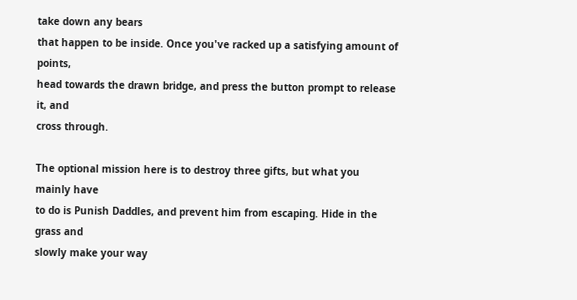take down any bears
that happen to be inside. Once you've racked up a satisfying amount of points,
head towards the drawn bridge, and press the button prompt to release it, and
cross through.

The optional mission here is to destroy three gifts, but what you mainly have
to do is Punish Daddles, and prevent him from escaping. Hide in the grass and
slowly make your way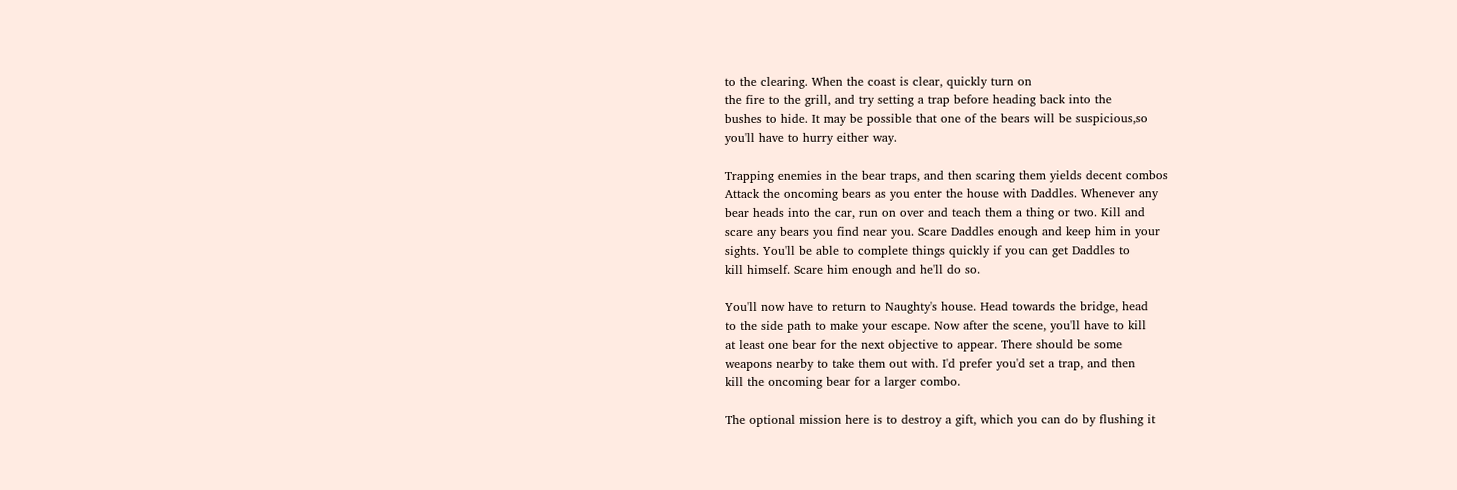to the clearing. When the coast is clear, quickly turn on
the fire to the grill, and try setting a trap before heading back into the
bushes to hide. It may be possible that one of the bears will be suspicious,so
you'll have to hurry either way.

Trapping enemies in the bear traps, and then scaring them yields decent combos
Attack the oncoming bears as you enter the house with Daddles. Whenever any
bear heads into the car, run on over and teach them a thing or two. Kill and
scare any bears you find near you. Scare Daddles enough and keep him in your
sights. You'll be able to complete things quickly if you can get Daddles to
kill himself. Scare him enough and he'll do so.

You'll now have to return to Naughty's house. Head towards the bridge, head
to the side path to make your escape. Now after the scene, you'll have to kill
at least one bear for the next objective to appear. There should be some
weapons nearby to take them out with. I'd prefer you'd set a trap, and then
kill the oncoming bear for a larger combo.

The optional mission here is to destroy a gift, which you can do by flushing it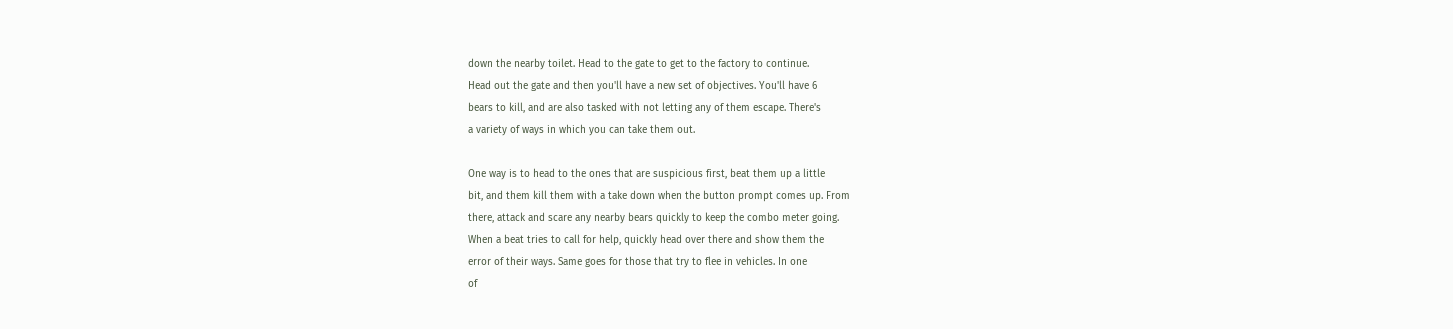down the nearby toilet. Head to the gate to get to the factory to continue.
Head out the gate and then you'll have a new set of objectives. You'll have 6
bears to kill, and are also tasked with not letting any of them escape. There's
a variety of ways in which you can take them out.

One way is to head to the ones that are suspicious first, beat them up a little
bit, and them kill them with a take down when the button prompt comes up. From
there, attack and scare any nearby bears quickly to keep the combo meter going.
When a beat tries to call for help, quickly head over there and show them the
error of their ways. Same goes for those that try to flee in vehicles. In one
of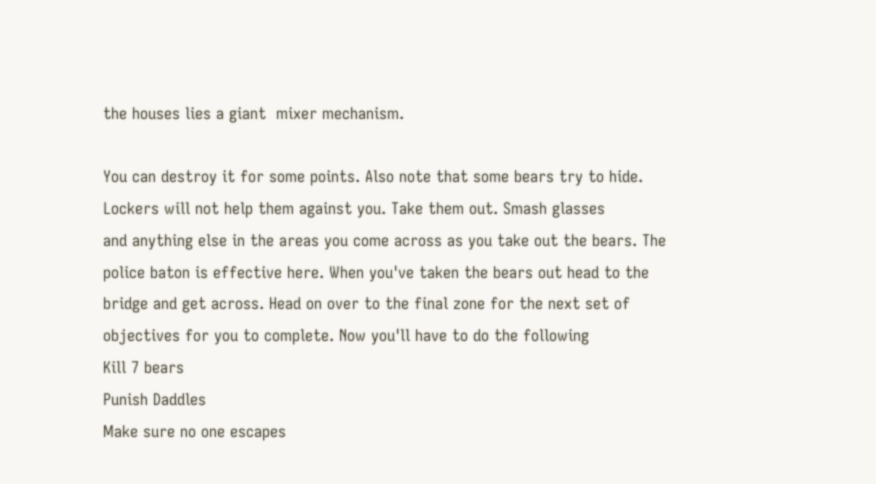the houses lies a giant  mixer mechanism.

You can destroy it for some points. Also note that some bears try to hide.
Lockers will not help them against you. Take them out. Smash glasses
and anything else in the areas you come across as you take out the bears. The
police baton is effective here. When you've taken the bears out head to the
bridge and get across. Head on over to the final zone for the next set of
objectives for you to complete. Now you'll have to do the following
Kill 7 bears
Punish Daddles
Make sure no one escapes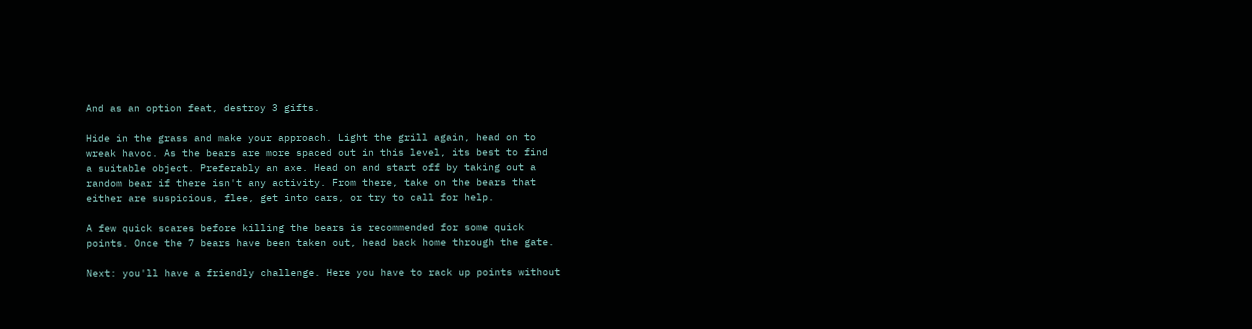And as an option feat, destroy 3 gifts.

Hide in the grass and make your approach. Light the grill again, head on to
wreak havoc. As the bears are more spaced out in this level, its best to find
a suitable object. Preferably an axe. Head on and start off by taking out a
random bear if there isn't any activity. From there, take on the bears that
either are suspicious, flee, get into cars, or try to call for help.

A few quick scares before killing the bears is recommended for some quick
points. Once the 7 bears have been taken out, head back home through the gate.

Next: you'll have a friendly challenge. Here you have to rack up points without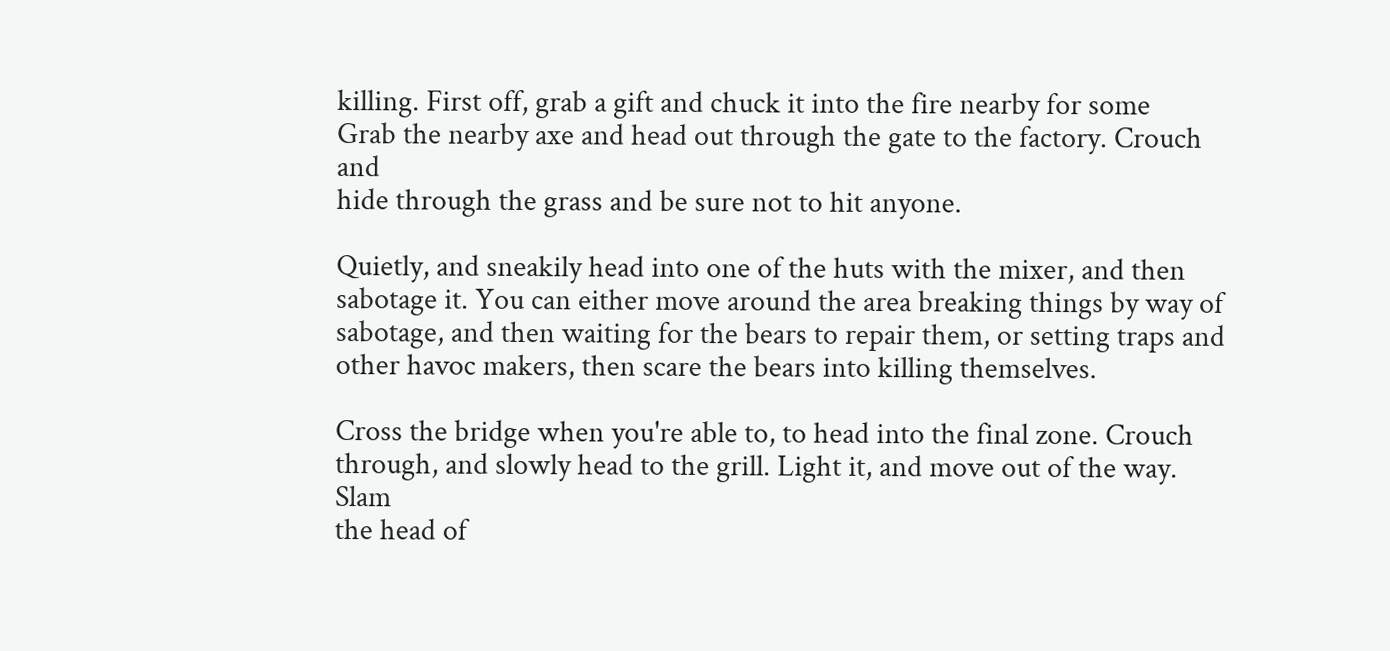killing. First off, grab a gift and chuck it into the fire nearby for some
Grab the nearby axe and head out through the gate to the factory. Crouch and
hide through the grass and be sure not to hit anyone.

Quietly, and sneakily head into one of the huts with the mixer, and then
sabotage it. You can either move around the area breaking things by way of
sabotage, and then waiting for the bears to repair them, or setting traps and
other havoc makers, then scare the bears into killing themselves.

Cross the bridge when you're able to, to head into the final zone. Crouch
through, and slowly head to the grill. Light it, and move out of the way. Slam
the head of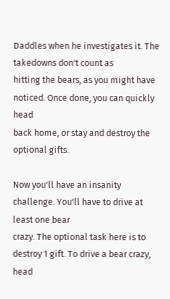Daddles when he investigates it. The takedowns don't count as
hitting the bears, as you might have noticed. Once done, you can quickly head
back home, or stay and destroy the optional gifts.

Now you'll have an insanity challenge. You'll have to drive at least one bear
crazy. The optional task here is to destroy 1 gift. To drive a bear crazy, head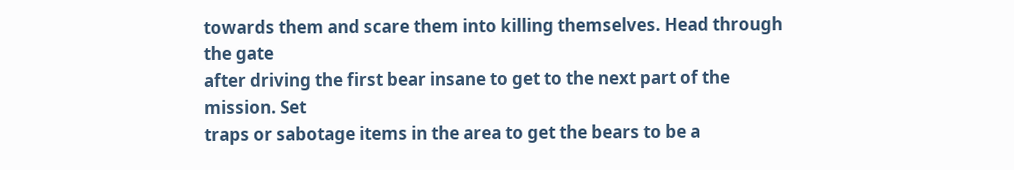towards them and scare them into killing themselves. Head through the gate
after driving the first bear insane to get to the next part of the mission. Set
traps or sabotage items in the area to get the bears to be a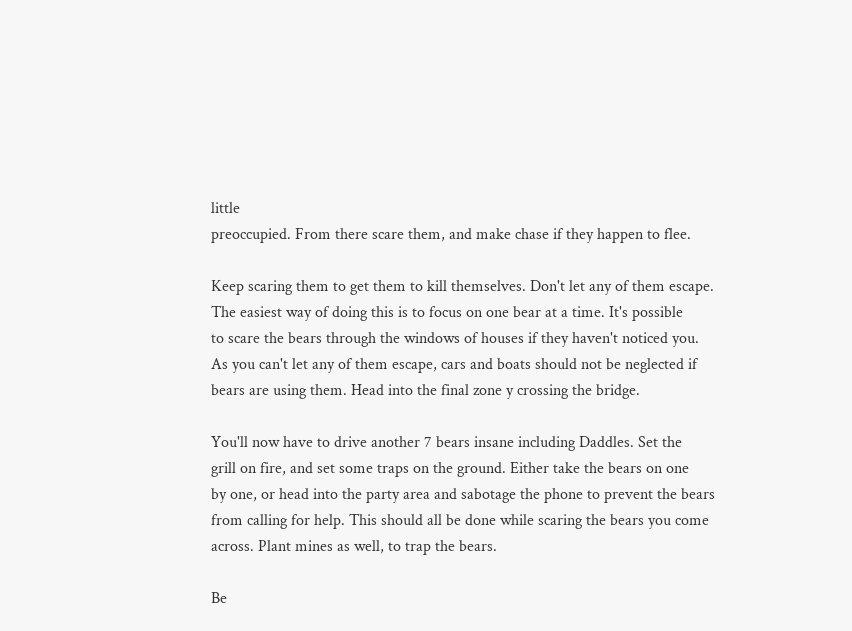little
preoccupied. From there scare them, and make chase if they happen to flee.

Keep scaring them to get them to kill themselves. Don't let any of them escape.
The easiest way of doing this is to focus on one bear at a time. It's possible
to scare the bears through the windows of houses if they haven't noticed you.
As you can't let any of them escape, cars and boats should not be neglected if
bears are using them. Head into the final zone y crossing the bridge.

You'll now have to drive another 7 bears insane including Daddles. Set the
grill on fire, and set some traps on the ground. Either take the bears on one
by one, or head into the party area and sabotage the phone to prevent the bears
from calling for help. This should all be done while scaring the bears you come
across. Plant mines as well, to trap the bears.

Be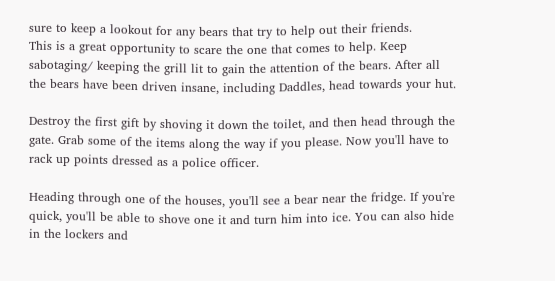sure to keep a lookout for any bears that try to help out their friends.
This is a great opportunity to scare the one that comes to help. Keep
sabotaging/ keeping the grill lit to gain the attention of the bears. After all
the bears have been driven insane, including Daddles, head towards your hut.

Destroy the first gift by shoving it down the toilet, and then head through the
gate. Grab some of the items along the way if you please. Now you'll have to
rack up points dressed as a police officer.

Heading through one of the houses, you'll see a bear near the fridge. If you're
quick, you'll be able to shove one it and turn him into ice. You can also hide
in the lockers and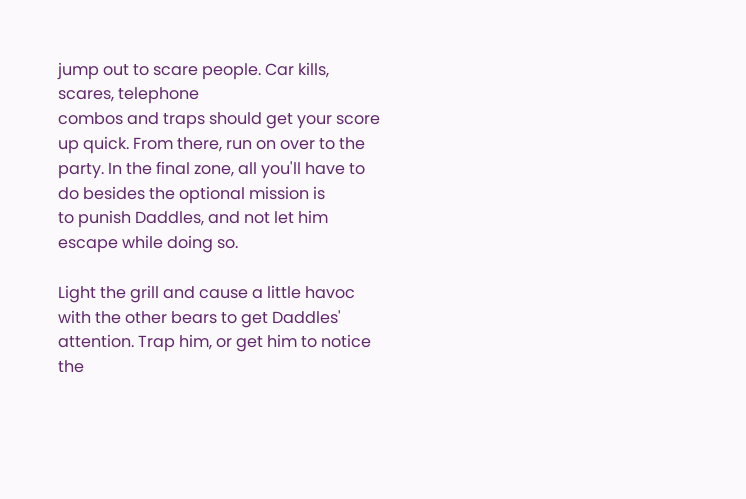jump out to scare people. Car kills, scares, telephone
combos and traps should get your score up quick. From there, run on over to the
party. In the final zone, all you'll have to do besides the optional mission is
to punish Daddles, and not let him escape while doing so.

Light the grill and cause a little havoc with the other bears to get Daddles'
attention. Trap him, or get him to notice the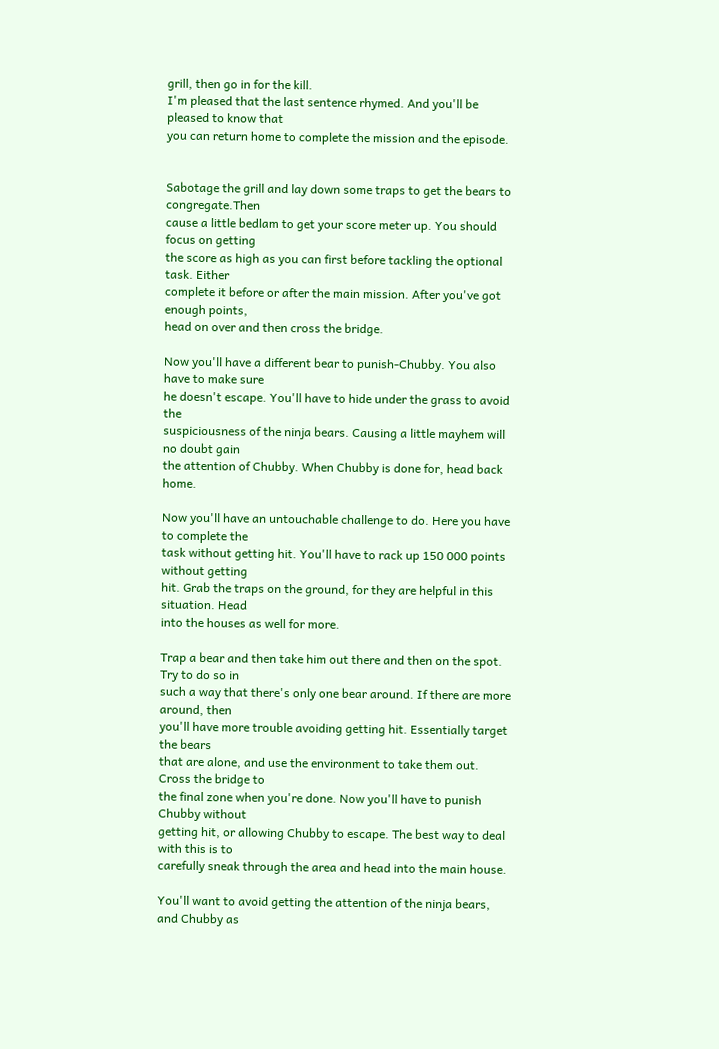grill, then go in for the kill.
I'm pleased that the last sentence rhymed. And you'll be pleased to know that
you can return home to complete the mission and the episode.


Sabotage the grill and lay down some traps to get the bears to congregate.Then
cause a little bedlam to get your score meter up. You should focus on getting
the score as high as you can first before tackling the optional task. Either
complete it before or after the main mission. After you've got enough points,
head on over and then cross the bridge.

Now you'll have a different bear to punish-Chubby. You also have to make sure
he doesn't escape. You'll have to hide under the grass to avoid the
suspiciousness of the ninja bears. Causing a little mayhem will no doubt gain
the attention of Chubby. When Chubby is done for, head back home.

Now you'll have an untouchable challenge to do. Here you have to complete the
task without getting hit. You'll have to rack up 150 000 points without getting
hit. Grab the traps on the ground, for they are helpful in this situation. Head
into the houses as well for more.

Trap a bear and then take him out there and then on the spot. Try to do so in
such a way that there's only one bear around. If there are more around, then
you'll have more trouble avoiding getting hit. Essentially target the bears
that are alone, and use the environment to take them out. Cross the bridge to
the final zone when you're done. Now you'll have to punish Chubby without
getting hit, or allowing Chubby to escape. The best way to deal with this is to
carefully sneak through the area and head into the main house.

You'll want to avoid getting the attention of the ninja bears, and Chubby as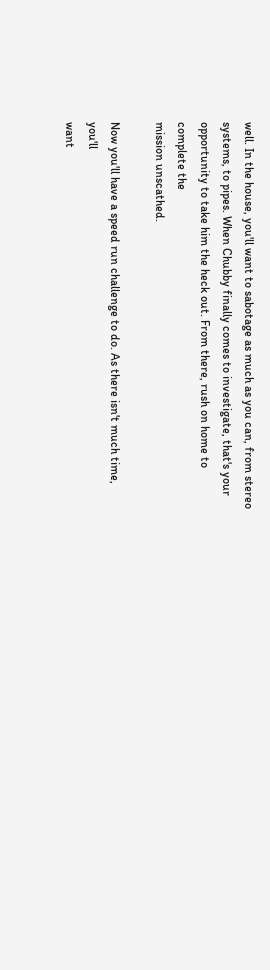well. In the house, you'll want to sabotage as much as you can, from stereo
systems, to pipes. When Chubby finally comes to investigate, that's your
opportunity to take him the heck out. From there, rush on home to complete the
mission unscathed.

Now you'll have a speed run challenge to do. As there isn't much time, you'll
want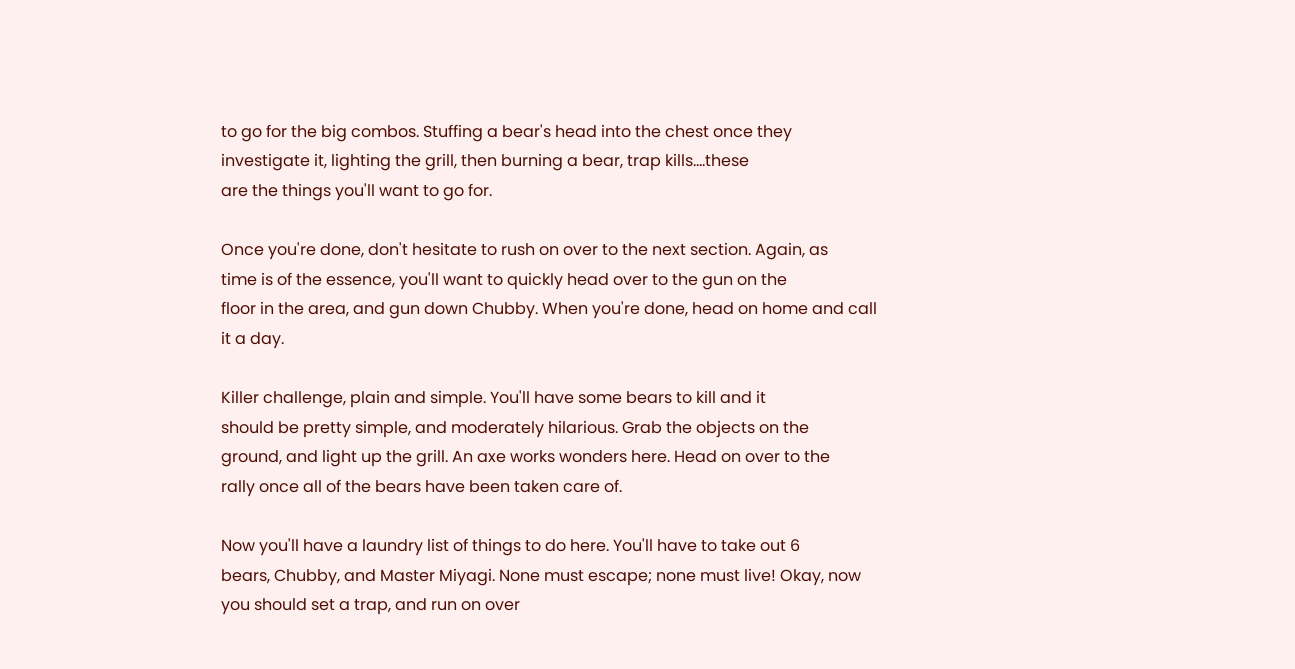to go for the big combos. Stuffing a bear's head into the chest once they
investigate it, lighting the grill, then burning a bear, trap kills....these
are the things you'll want to go for.

Once you're done, don't hesitate to rush on over to the next section. Again, as
time is of the essence, you'll want to quickly head over to the gun on the
floor in the area, and gun down Chubby. When you're done, head on home and call
it a day.

Killer challenge, plain and simple. You'll have some bears to kill and it
should be pretty simple, and moderately hilarious. Grab the objects on the
ground, and light up the grill. An axe works wonders here. Head on over to the
rally once all of the bears have been taken care of.

Now you'll have a laundry list of things to do here. You'll have to take out 6
bears, Chubby, and Master Miyagi. None must escape; none must live! Okay, now
you should set a trap, and run on over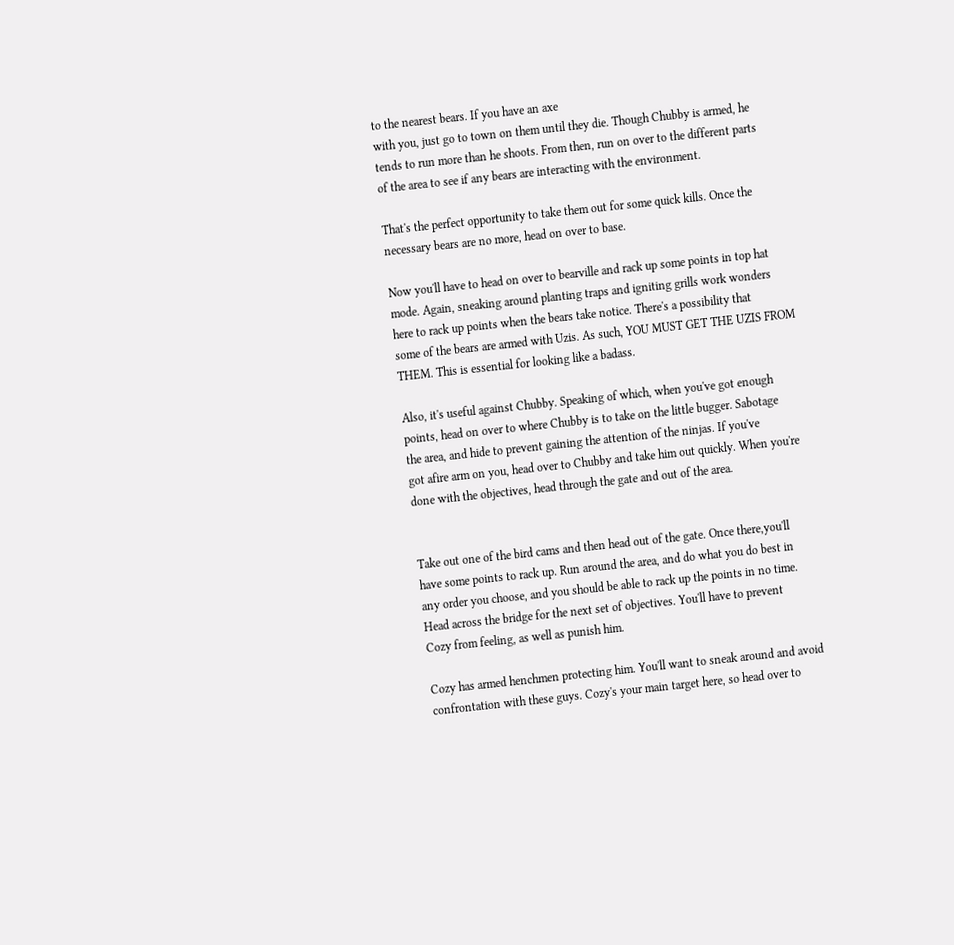to the nearest bears. If you have an axe
with you, just go to town on them until they die. Though Chubby is armed, he
tends to run more than he shoots. From then, run on over to the different parts
of the area to see if any bears are interacting with the environment.

That's the perfect opportunity to take them out for some quick kills. Once the
necessary bears are no more, head on over to base.

Now you'll have to head on over to bearville and rack up some points in top hat
mode. Again, sneaking around planting traps and igniting grills work wonders
here to rack up points when the bears take notice. There's a possibility that
some of the bears are armed with Uzis. As such, YOU MUST GET THE UZIS FROM
THEM. This is essential for looking like a badass.

Also, it's useful against Chubby. Speaking of which, when you've got enough
points, head on over to where Chubby is to take on the little bugger. Sabotage
the area, and hide to prevent gaining the attention of the ninjas. If you've
got afire arm on you, head over to Chubby and take him out quickly. When you're
done with the objectives, head through the gate and out of the area.


Take out one of the bird cams and then head out of the gate. Once there,you'll
have some points to rack up. Run around the area, and do what you do best in
any order you choose, and you should be able to rack up the points in no time.
Head across the bridge for the next set of objectives. You'll have to prevent
Cozy from feeling, as well as punish him.

Cozy has armed henchmen protecting him. You'll want to sneak around and avoid
confrontation with these guys. Cozy's your main target here, so head over to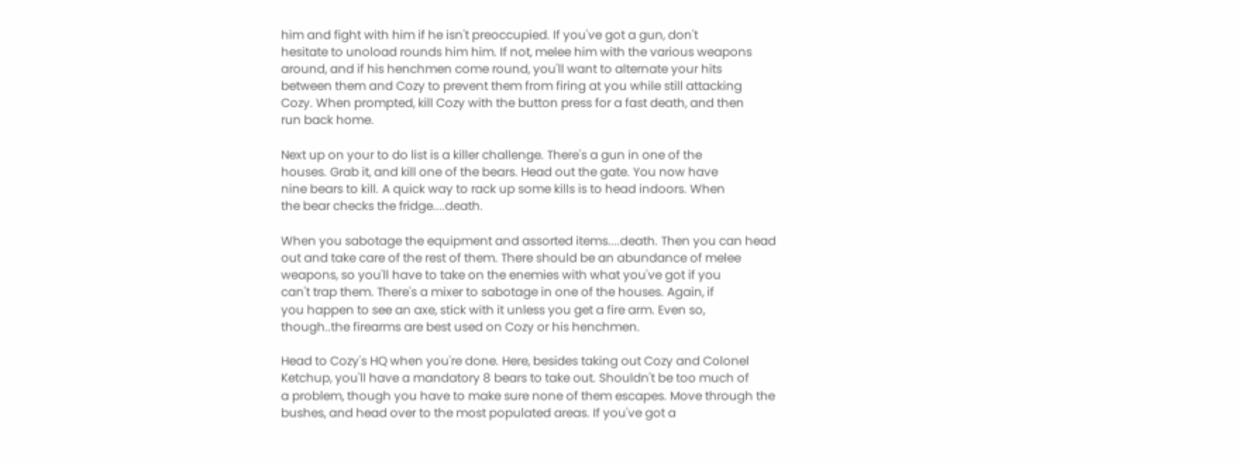him and fight with him if he isn't preoccupied. If you've got a gun, don't
hesitate to unoload rounds him him. If not, melee him with the various weapons
around, and if his henchmen come round, you'll want to alternate your hits
between them and Cozy to prevent them from firing at you while still attacking
Cozy. When prompted, kill Cozy with the button press for a fast death, and then
run back home.

Next up on your to do list is a killer challenge. There's a gun in one of the
houses. Grab it, and kill one of the bears. Head out the gate. You now have
nine bears to kill. A quick way to rack up some kills is to head indoors. When
the bear checks the fridge....death.

When you sabotage the equipment and assorted items....death. Then you can head
out and take care of the rest of them. There should be an abundance of melee
weapons, so you'll have to take on the enemies with what you've got if you
can't trap them. There's a mixer to sabotage in one of the houses. Again, if
you happen to see an axe, stick with it unless you get a fire arm. Even so,
though..the firearms are best used on Cozy or his henchmen.

Head to Cozy's HQ when you're done. Here, besides taking out Cozy and Colonel
Ketchup, you'll have a mandatory 8 bears to take out. Shouldn't be too much of
a problem, though you have to make sure none of them escapes. Move through the
bushes, and head over to the most populated areas. If you've got a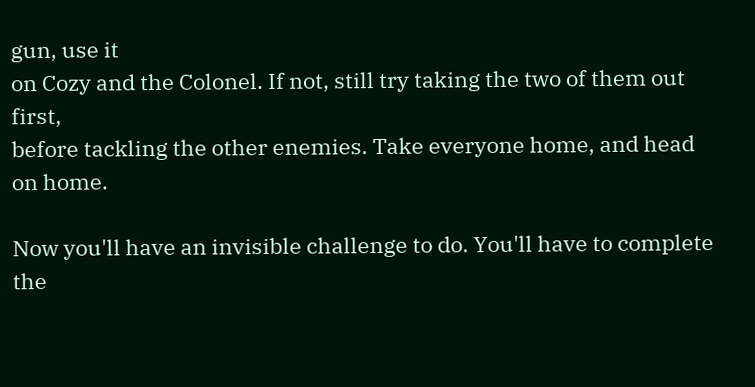gun, use it
on Cozy and the Colonel. If not, still try taking the two of them out first,
before tackling the other enemies. Take everyone home, and head on home.

Now you'll have an invisible challenge to do. You'll have to complete the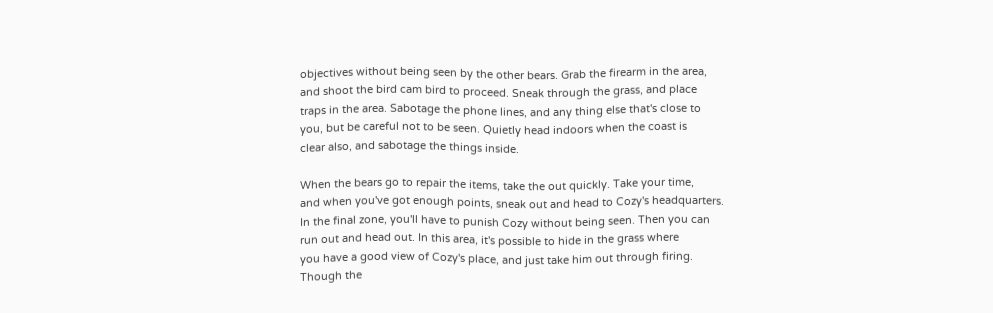objectives without being seen by the other bears. Grab the firearm in the area,
and shoot the bird cam bird to proceed. Sneak through the grass, and place
traps in the area. Sabotage the phone lines, and any thing else that's close to
you, but be careful not to be seen. Quietly head indoors when the coast is
clear also, and sabotage the things inside.

When the bears go to repair the items, take the out quickly. Take your time,
and when you've got enough points, sneak out and head to Cozy's headquarters.
In the final zone, you'll have to punish Cozy without being seen. Then you can
run out and head out. In this area, it's possible to hide in the grass where
you have a good view of Cozy's place, and just take him out through firing.
Though the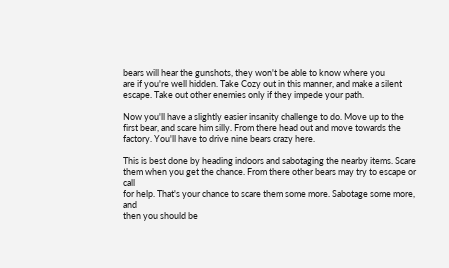bears will hear the gunshots, they won't be able to know where you
are if you're well hidden. Take Cozy out in this manner, and make a silent
escape. Take out other enemies only if they impede your path.

Now you'll have a slightly easier insanity challenge to do. Move up to the
first bear, and scare him silly. From there head out and move towards the
factory. You'll have to drive nine bears crazy here.

This is best done by heading indoors and sabotaging the nearby items. Scare
them when you get the chance. From there other bears may try to escape or call
for help. That's your chance to scare them some more. Sabotage some more, and
then you should be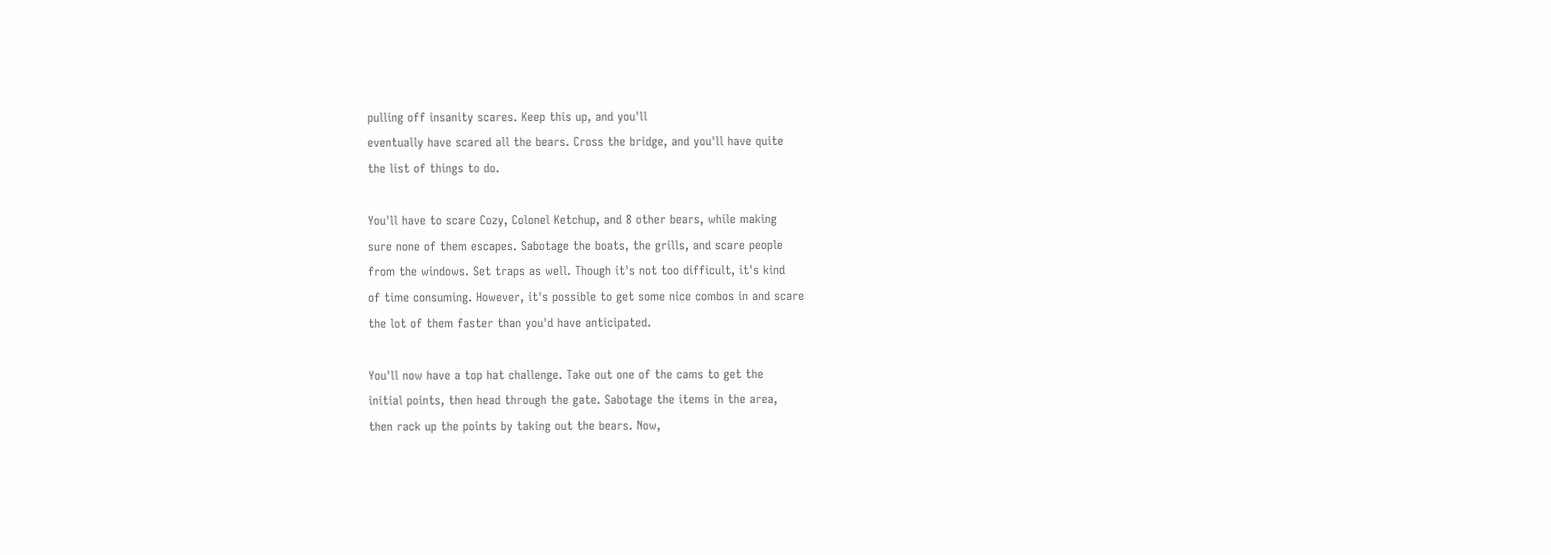pulling off insanity scares. Keep this up, and you'll
eventually have scared all the bears. Cross the bridge, and you'll have quite
the list of things to do.

You'll have to scare Cozy, Colonel Ketchup, and 8 other bears, while making
sure none of them escapes. Sabotage the boats, the grills, and scare people
from the windows. Set traps as well. Though it's not too difficult, it's kind
of time consuming. However, it's possible to get some nice combos in and scare
the lot of them faster than you'd have anticipated.

You'll now have a top hat challenge. Take out one of the cams to get the
initial points, then head through the gate. Sabotage the items in the area,
then rack up the points by taking out the bears. Now,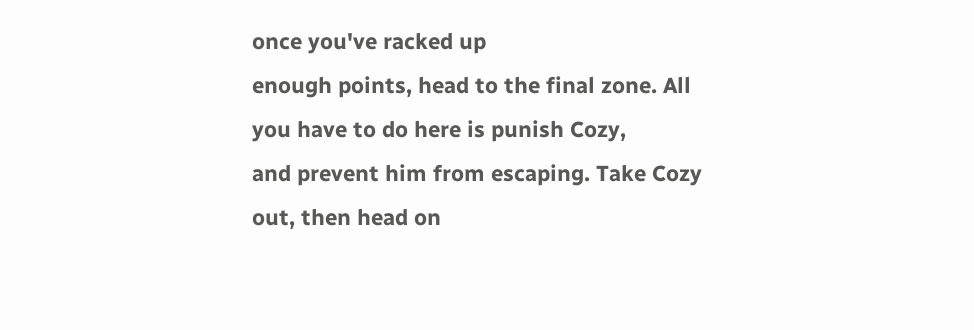once you've racked up
enough points, head to the final zone. All you have to do here is punish Cozy,
and prevent him from escaping. Take Cozy out, then head on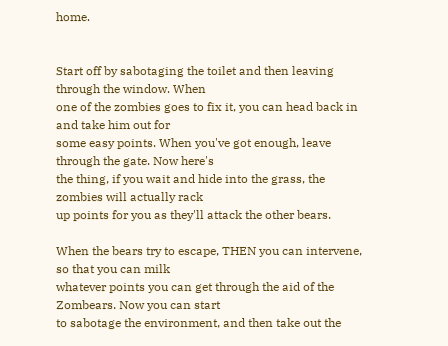home.


Start off by sabotaging the toilet and then leaving through the window. When
one of the zombies goes to fix it, you can head back in and take him out for
some easy points. When you've got enough, leave through the gate. Now here's
the thing, if you wait and hide into the grass, the zombies will actually rack
up points for you as they'll attack the other bears.

When the bears try to escape, THEN you can intervene, so that you can milk
whatever points you can get through the aid of the Zombears. Now you can start
to sabotage the environment, and then take out the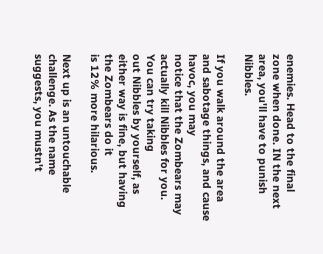enemies. Head to the final
zone when done. IN the next area, you'll have to punish Nibbles.

If you walk around the area and sabotage things, and cause havoc, you may
notice that the Zombears may actually kill Nibbles for you. You can try taking
out Nibbles by yourself, as either way is fine, but having the Zombears do it
is 12% more hilarious.

Next up is an untouchable challenge. As the name suggests, you mustn't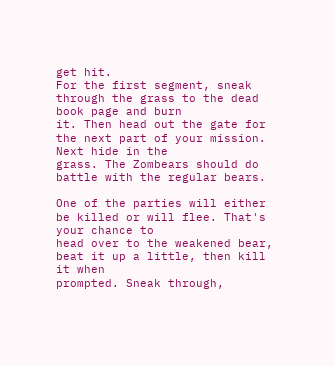get hit.
For the first segment, sneak through the grass to the dead book page and burn
it. Then head out the gate for the next part of your mission. Next hide in the
grass. The Zombears should do battle with the regular bears.

One of the parties will either be killed or will flee. That's your chance to
head over to the weakened bear, beat it up a little, then kill it when
prompted. Sneak through,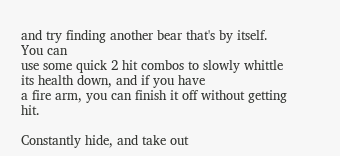and try finding another bear that's by itself. You can
use some quick 2 hit combos to slowly whittle its health down, and if you have
a fire arm, you can finish it off without getting hit.

Constantly hide, and take out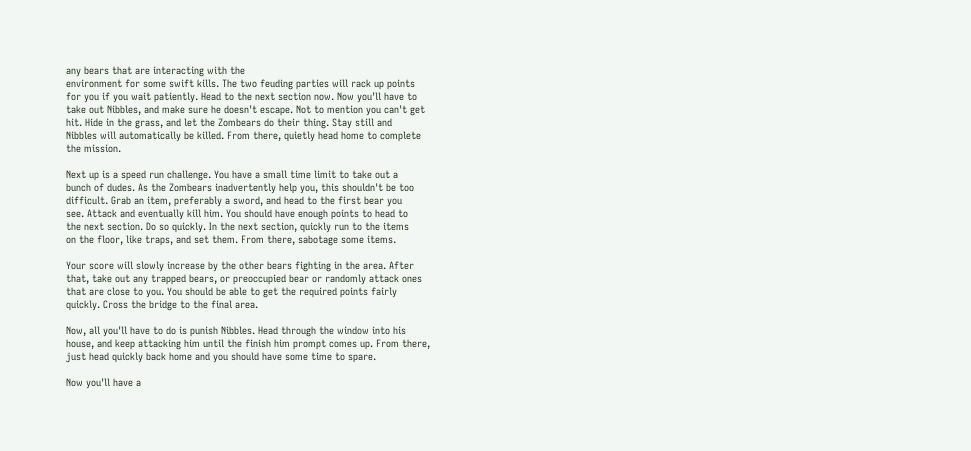any bears that are interacting with the
environment for some swift kills. The two feuding parties will rack up points
for you if you wait patiently. Head to the next section now. Now you'll have to
take out Nibbles, and make sure he doesn't escape. Not to mention you can't get
hit. Hide in the grass, and let the Zombears do their thing. Stay still and
Nibbles will automatically be killed. From there, quietly head home to complete
the mission.

Next up is a speed run challenge. You have a small time limit to take out a
bunch of dudes. As the Zombears inadvertently help you, this shouldn't be too
difficult. Grab an item, preferably a sword, and head to the first bear you
see. Attack and eventually kill him. You should have enough points to head to
the next section. Do so quickly. In the next section, quickly run to the items
on the floor, like traps, and set them. From there, sabotage some items.

Your score will slowly increase by the other bears fighting in the area. After
that, take out any trapped bears, or preoccupied bear or randomly attack ones
that are close to you. You should be able to get the required points fairly
quickly. Cross the bridge to the final area.

Now, all you'll have to do is punish Nibbles. Head through the window into his
house, and keep attacking him until the finish him prompt comes up. From there,
just head quickly back home and you should have some time to spare.

Now you'll have a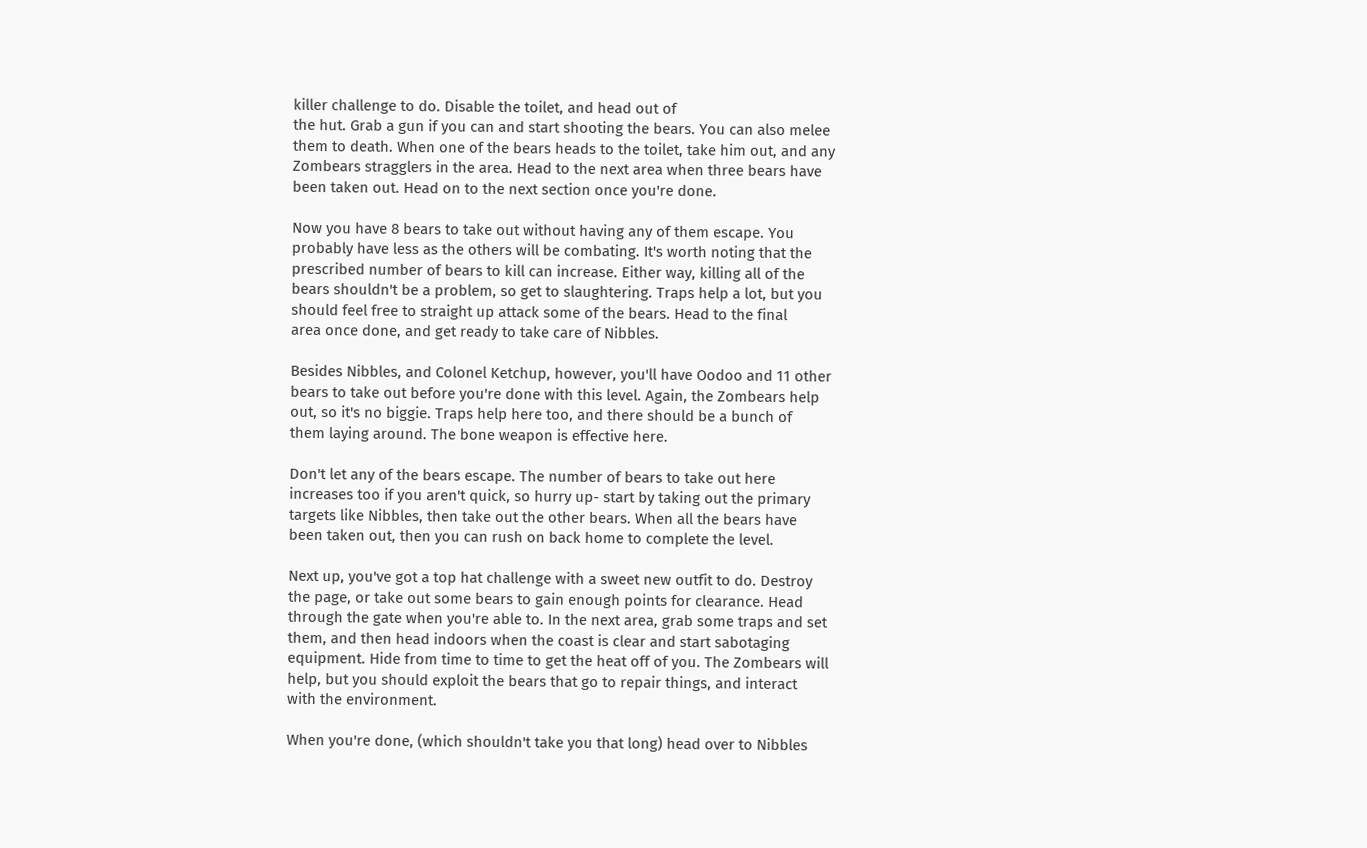killer challenge to do. Disable the toilet, and head out of
the hut. Grab a gun if you can and start shooting the bears. You can also melee
them to death. When one of the bears heads to the toilet, take him out, and any
Zombears stragglers in the area. Head to the next area when three bears have
been taken out. Head on to the next section once you're done.

Now you have 8 bears to take out without having any of them escape. You
probably have less as the others will be combating. It's worth noting that the
prescribed number of bears to kill can increase. Either way, killing all of the
bears shouldn't be a problem, so get to slaughtering. Traps help a lot, but you
should feel free to straight up attack some of the bears. Head to the final
area once done, and get ready to take care of Nibbles.

Besides Nibbles, and Colonel Ketchup, however, you'll have Oodoo and 11 other
bears to take out before you're done with this level. Again, the Zombears help
out, so it's no biggie. Traps help here too, and there should be a bunch of
them laying around. The bone weapon is effective here.

Don't let any of the bears escape. The number of bears to take out here
increases too if you aren't quick, so hurry up- start by taking out the primary
targets like Nibbles, then take out the other bears. When all the bears have
been taken out, then you can rush on back home to complete the level.

Next up, you've got a top hat challenge with a sweet new outfit to do. Destroy
the page, or take out some bears to gain enough points for clearance. Head
through the gate when you're able to. In the next area, grab some traps and set
them, and then head indoors when the coast is clear and start sabotaging
equipment. Hide from time to time to get the heat off of you. The Zombears will
help, but you should exploit the bears that go to repair things, and interact
with the environment.

When you're done, (which shouldn't take you that long) head over to Nibbles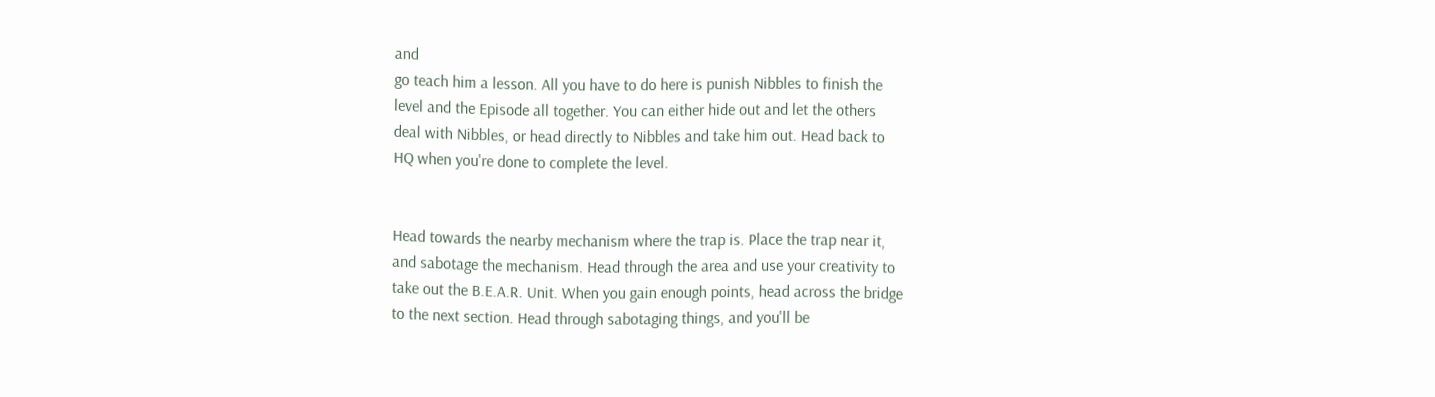and
go teach him a lesson. All you have to do here is punish Nibbles to finish the
level and the Episode all together. You can either hide out and let the others
deal with Nibbles, or head directly to Nibbles and take him out. Head back to
HQ when you're done to complete the level.


Head towards the nearby mechanism where the trap is. Place the trap near it,
and sabotage the mechanism. Head through the area and use your creativity to
take out the B.E.A.R. Unit. When you gain enough points, head across the bridge
to the next section. Head through sabotaging things, and you'll be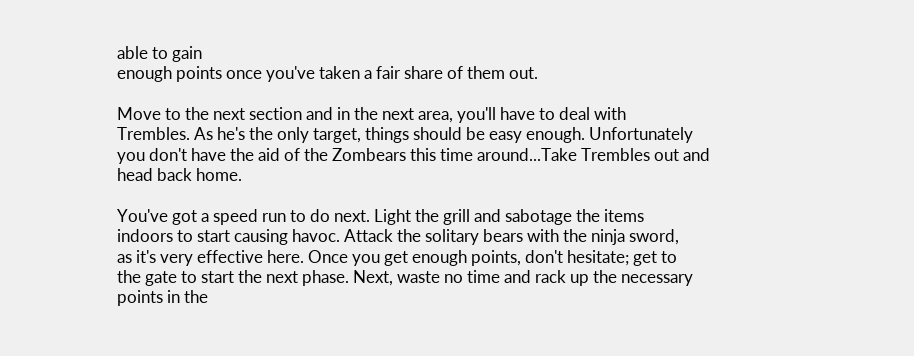able to gain
enough points once you've taken a fair share of them out.

Move to the next section and in the next area, you'll have to deal with
Trembles. As he's the only target, things should be easy enough. Unfortunately
you don't have the aid of the Zombears this time around...Take Trembles out and
head back home.

You've got a speed run to do next. Light the grill and sabotage the items
indoors to start causing havoc. Attack the solitary bears with the ninja sword,
as it's very effective here. Once you get enough points, don't hesitate; get to
the gate to start the next phase. Next, waste no time and rack up the necessary
points in the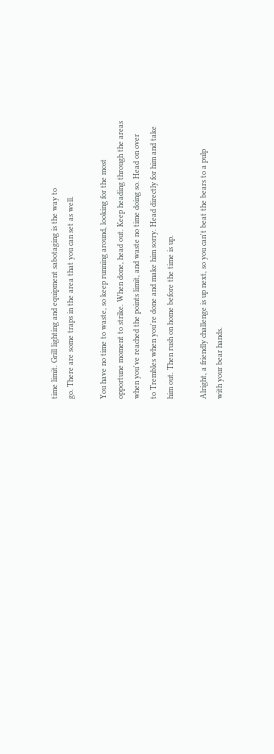time limit. Grill lighting and equipment sabotaging is the way to
go. There are some traps in the area that you can set as well.

You have no time to waste, so keep running around, looking for the most
opportune moment to strike. When done, head out. Keep heading through the areas
when you've reached the points limit, and waste no time doing so. Head on over
to Trembles when you're done and make him sorry. Head directly for him and take
him out. Then rush on home before the time is up.

Alright, a friendly challenge is up next, so you can't beat the bears to a pulp
with your bear hands.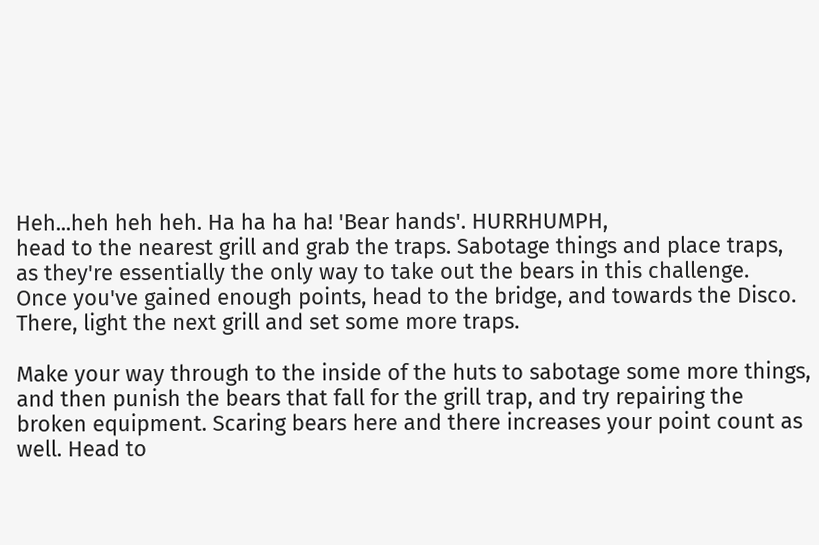Heh...heh heh heh. Ha ha ha ha! 'Bear hands'. HURRHUMPH,
head to the nearest grill and grab the traps. Sabotage things and place traps,
as they're essentially the only way to take out the bears in this challenge.
Once you've gained enough points, head to the bridge, and towards the Disco.
There, light the next grill and set some more traps.

Make your way through to the inside of the huts to sabotage some more things,
and then punish the bears that fall for the grill trap, and try repairing the
broken equipment. Scaring bears here and there increases your point count as
well. Head to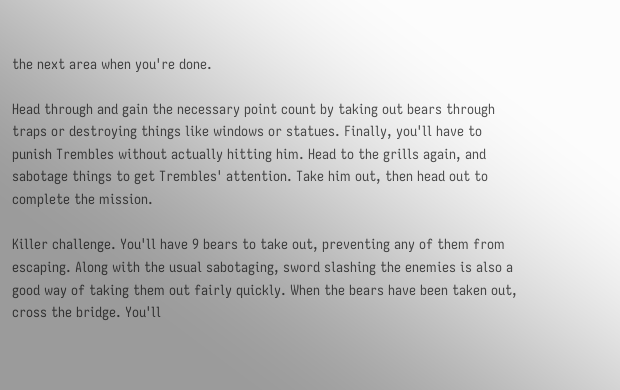the next area when you're done.

Head through and gain the necessary point count by taking out bears through
traps or destroying things like windows or statues. Finally, you'll have to
punish Trembles without actually hitting him. Head to the grills again, and
sabotage things to get Trembles' attention. Take him out, then head out to
complete the mission.

Killer challenge. You'll have 9 bears to take out, preventing any of them from
escaping. Along with the usual sabotaging, sword slashing the enemies is also a
good way of taking them out fairly quickly. When the bears have been taken out,
cross the bridge. You'll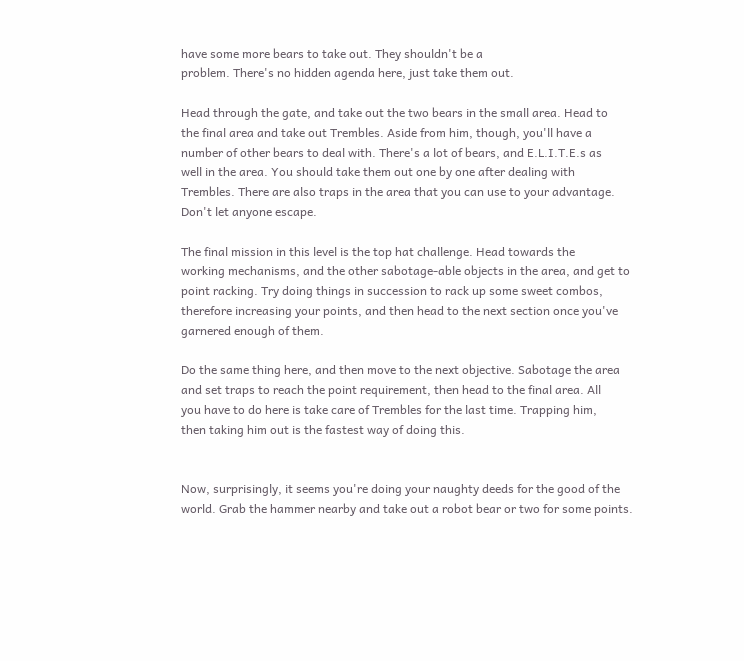have some more bears to take out. They shouldn't be a
problem. There's no hidden agenda here, just take them out.

Head through the gate, and take out the two bears in the small area. Head to
the final area and take out Trembles. Aside from him, though, you'll have a
number of other bears to deal with. There's a lot of bears, and E.L.I.T.E.s as
well in the area. You should take them out one by one after dealing with
Trembles. There are also traps in the area that you can use to your advantage.
Don't let anyone escape.

The final mission in this level is the top hat challenge. Head towards the
working mechanisms, and the other sabotage-able objects in the area, and get to
point racking. Try doing things in succession to rack up some sweet combos,
therefore increasing your points, and then head to the next section once you've
garnered enough of them.

Do the same thing here, and then move to the next objective. Sabotage the area
and set traps to reach the point requirement, then head to the final area. All
you have to do here is take care of Trembles for the last time. Trapping him,
then taking him out is the fastest way of doing this.


Now, surprisingly, it seems you're doing your naughty deeds for the good of the
world. Grab the hammer nearby and take out a robot bear or two for some points.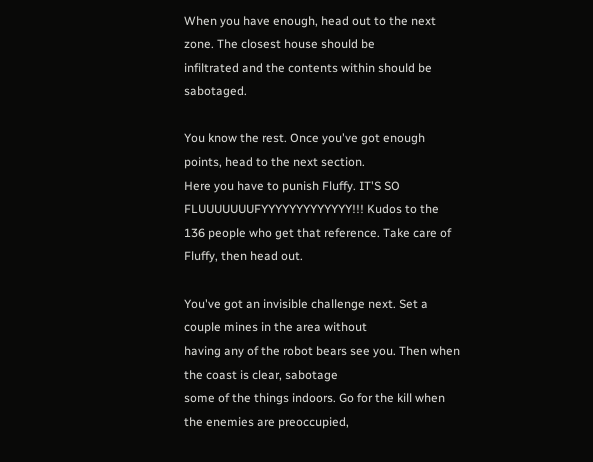When you have enough, head out to the next zone. The closest house should be
infiltrated and the contents within should be sabotaged.

You know the rest. Once you've got enough points, head to the next section.
Here you have to punish Fluffy. IT'S SO FLUUUUUUUFYYYYYYYYYYYYY!!! Kudos to the
136 people who get that reference. Take care of Fluffy, then head out.

You've got an invisible challenge next. Set a couple mines in the area without
having any of the robot bears see you. Then when the coast is clear, sabotage
some of the things indoors. Go for the kill when the enemies are preoccupied,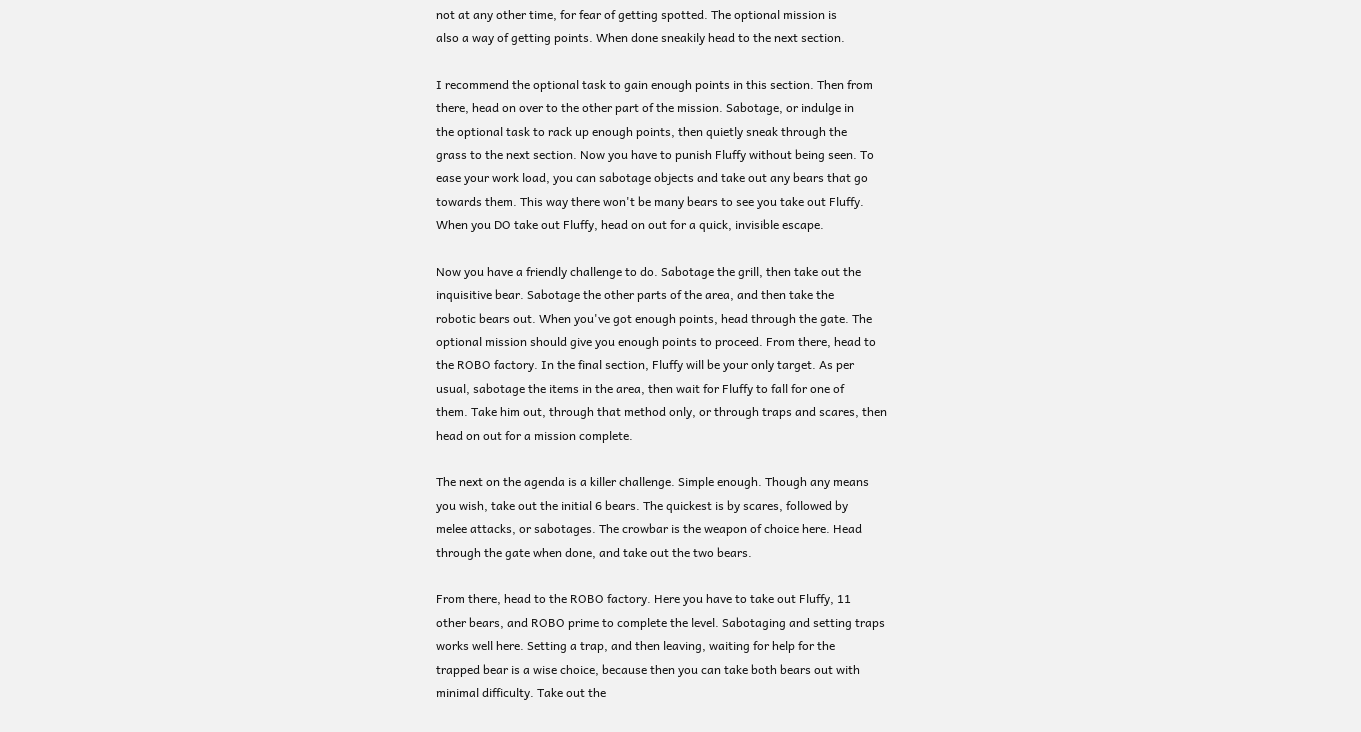not at any other time, for fear of getting spotted. The optional mission is
also a way of getting points. When done sneakily head to the next section.

I recommend the optional task to gain enough points in this section. Then from
there, head on over to the other part of the mission. Sabotage, or indulge in
the optional task to rack up enough points, then quietly sneak through the
grass to the next section. Now you have to punish Fluffy without being seen. To
ease your work load, you can sabotage objects and take out any bears that go
towards them. This way there won't be many bears to see you take out Fluffy.
When you DO take out Fluffy, head on out for a quick, invisible escape.

Now you have a friendly challenge to do. Sabotage the grill, then take out the
inquisitive bear. Sabotage the other parts of the area, and then take the
robotic bears out. When you've got enough points, head through the gate. The
optional mission should give you enough points to proceed. From there, head to
the ROBO factory. In the final section, Fluffy will be your only target. As per
usual, sabotage the items in the area, then wait for Fluffy to fall for one of
them. Take him out, through that method only, or through traps and scares, then
head on out for a mission complete.

The next on the agenda is a killer challenge. Simple enough. Though any means
you wish, take out the initial 6 bears. The quickest is by scares, followed by
melee attacks, or sabotages. The crowbar is the weapon of choice here. Head
through the gate when done, and take out the two bears.

From there, head to the ROBO factory. Here you have to take out Fluffy, 11
other bears, and ROBO prime to complete the level. Sabotaging and setting traps
works well here. Setting a trap, and then leaving, waiting for help for the
trapped bear is a wise choice, because then you can take both bears out with
minimal difficulty. Take out the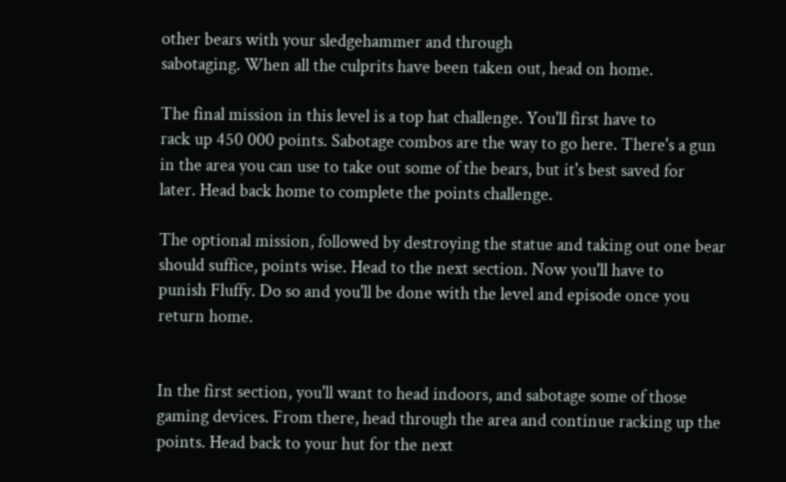other bears with your sledgehammer and through
sabotaging. When all the culprits have been taken out, head on home.

The final mission in this level is a top hat challenge. You'll first have to
rack up 450 000 points. Sabotage combos are the way to go here. There's a gun
in the area you can use to take out some of the bears, but it's best saved for
later. Head back home to complete the points challenge.

The optional mission, followed by destroying the statue and taking out one bear
should suffice, points wise. Head to the next section. Now you'll have to
punish Fluffy. Do so and you'll be done with the level and episode once you
return home.


In the first section, you'll want to head indoors, and sabotage some of those
gaming devices. From there, head through the area and continue racking up the
points. Head back to your hut for the next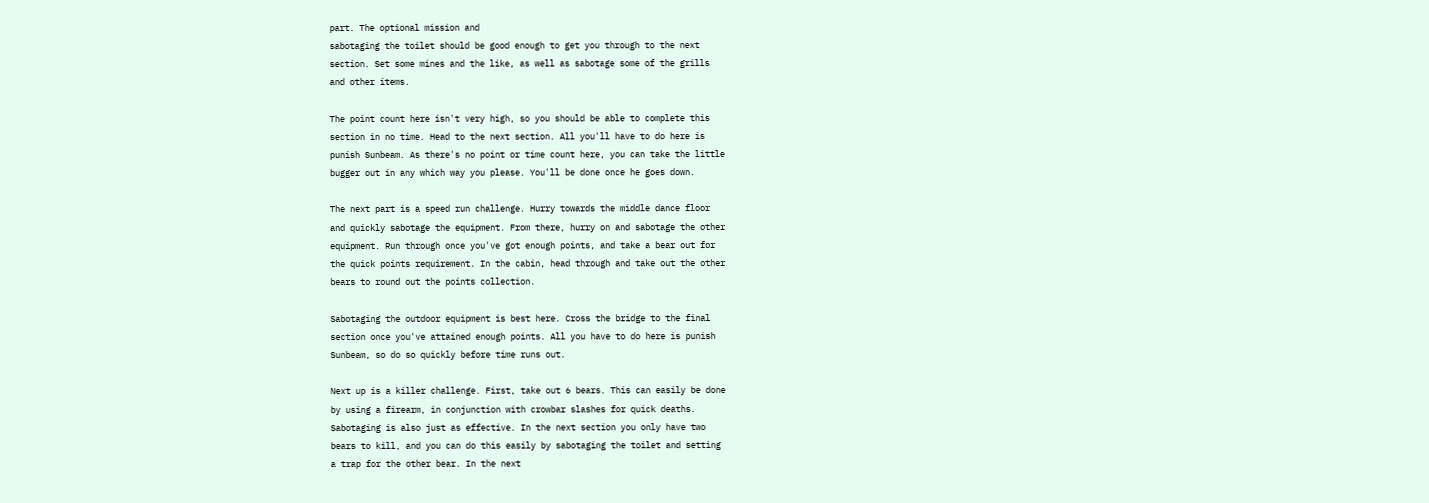part. The optional mission and
sabotaging the toilet should be good enough to get you through to the next
section. Set some mines and the like, as well as sabotage some of the grills
and other items.

The point count here isn't very high, so you should be able to complete this
section in no time. Head to the next section. All you'll have to do here is
punish Sunbeam. As there's no point or time count here, you can take the little
bugger out in any which way you please. You'll be done once he goes down.

The next part is a speed run challenge. Hurry towards the middle dance floor
and quickly sabotage the equipment. From there, hurry on and sabotage the other
equipment. Run through once you've got enough points, and take a bear out for
the quick points requirement. In the cabin, head through and take out the other
bears to round out the points collection.

Sabotaging the outdoor equipment is best here. Cross the bridge to the final
section once you've attained enough points. All you have to do here is punish
Sunbeam, so do so quickly before time runs out.

Next up is a killer challenge. First, take out 6 bears. This can easily be done
by using a firearm, in conjunction with crowbar slashes for quick deaths.
Sabotaging is also just as effective. In the next section you only have two
bears to kill, and you can do this easily by sabotaging the toilet and setting
a trap for the other bear. In the next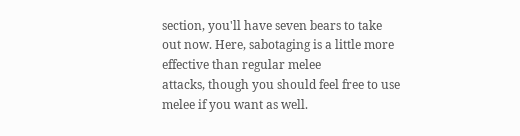section, you'll have seven bears to take
out now. Here, sabotaging is a little more effective than regular melee
attacks, though you should feel free to use melee if you want as well.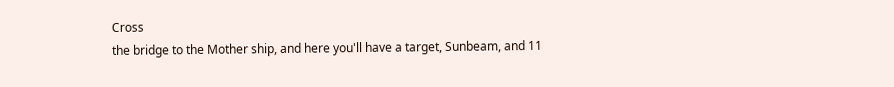Cross
the bridge to the Mother ship, and here you'll have a target, Sunbeam, and 11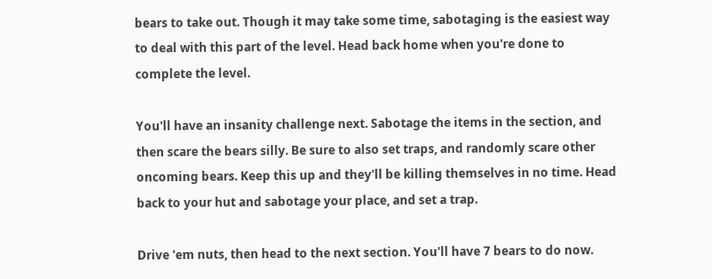bears to take out. Though it may take some time, sabotaging is the easiest way
to deal with this part of the level. Head back home when you're done to
complete the level.

You'll have an insanity challenge next. Sabotage the items in the section, and
then scare the bears silly. Be sure to also set traps, and randomly scare other
oncoming bears. Keep this up and they'll be killing themselves in no time. Head
back to your hut and sabotage your place, and set a trap.

Drive 'em nuts, then head to the next section. You'll have 7 bears to do now.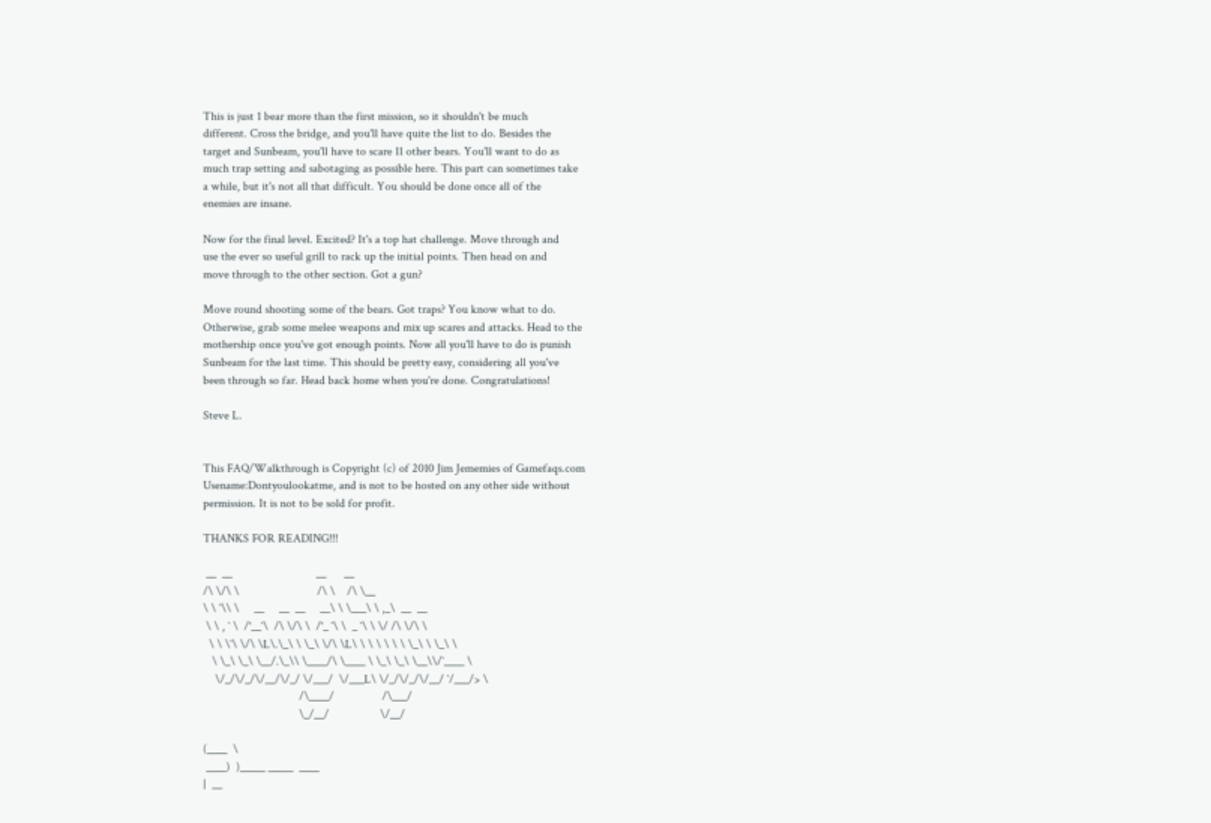This is just 1 bear more than the first mission, so it shouldn't be much
different. Cross the bridge, and you'll have quite the list to do. Besides the
target and Sunbeam, you'll have to scare 11 other bears. You'll want to do as
much trap setting and sabotaging as possible here. This part can sometimes take
a while, but it's not all that difficult. You should be done once all of the
enemies are insane.

Now for the final level. Excited? It's a top hat challenge. Move through and
use the ever so useful grill to rack up the initial points. Then head on and
move through to the other section. Got a gun?

Move round shooting some of the bears. Got traps? You know what to do.
Otherwise, grab some melee weapons and mix up scares and attacks. Head to the
mothership once you've got enough points. Now all you'll have to do is punish
Sunbeam for the last time. This should be pretty easy, considering all you've
been through so far. Head back home when you're done. Congratulations!

Steve L.


This FAQ/Walkthrough is Copyright (c) of 2010 Jim Jememies of Gamefaqs.com
Usename:Dontyoulookatme, and is not to be hosted on any other side without
permission. It is not to be sold for profit.

THANKS FOR READING!!!

 __  __                            __      __
/\ \/\ \                          /\ \    /\ \__
\ \ `\\ \     __     __  __     __\ \ \___\ \ ,_\  __  __
 \ \ , ` \  /'__`\  /\ \/\ \  /'_ `\ \  _ `\ \ \/ /\ \/\ \
  \ \ \`\ \/\ \L\.\_\ \ \_\ \/\ \L\ \ \ \ \ \ \ \_\ \ \_\ \
   \ \_\ \_\ \__/.\_\\ \____/\ \____ \ \_\ \_\ \__\\/`____ \
    \/_/\/_/\/__/\/_/ \/___/  \/___L\ \/_/\/_/\/__/ `/___/> \
                                /\____/                /\___/
                                \_/__/                 \/__/

(____  \
 ____)  )_____ _____  ____
|  __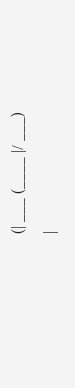(| ___ (____ |/ ___)
|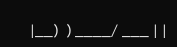|__)  ) ____/ ___ | |